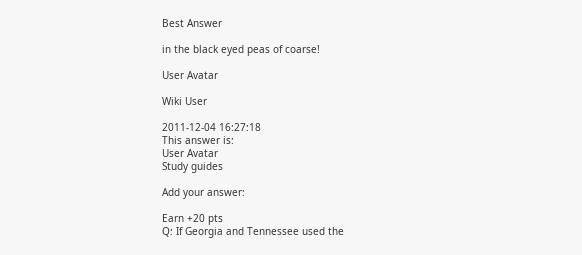Best Answer

in the black eyed peas of coarse!

User Avatar

Wiki User

2011-12-04 16:27:18
This answer is:
User Avatar
Study guides

Add your answer:

Earn +20 pts
Q: If Georgia and Tennessee used the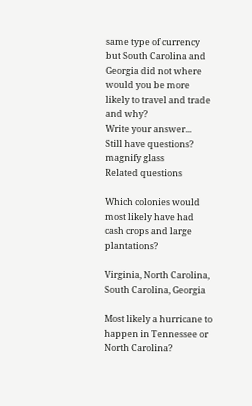same type of currency but South Carolina and Georgia did not where would you be more likely to travel and trade and why?
Write your answer...
Still have questions?
magnify glass
Related questions

Which colonies would most likely have had cash crops and large plantations?

Virginia, North Carolina, South Carolina, Georgia

Most likely a hurricane to happen in Tennessee or North Carolina?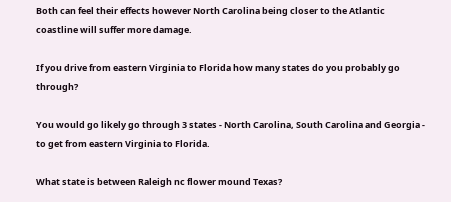Both can feel their effects however North Carolina being closer to the Atlantic coastline will suffer more damage.

If you drive from eastern Virginia to Florida how many states do you probably go through?

You would go likely go through 3 states - North Carolina, South Carolina and Georgia - to get from eastern Virginia to Florida.

What state is between Raleigh nc flower mound Texas?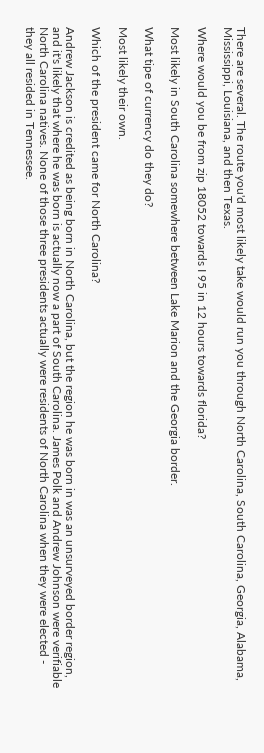There are several. The route you'd most likely take would run you through North Carolina, South Carolina, Georgia, Alabama, Mississippi, Louisiana, and then Texas.

Where would you be from zip 18052 towards I 95 in 12 hours towards florida?

Most likely in South Carolina somewhere between Lake Marion and the Georgia border.

What tipe of currency do they do?

Most likely their own.

Which of the president came for North Carolina?

Andrew Jackson is credited as being born in North Carolina, but the region he was born in was an unsurveyed border region, and it's likely that where he was born is actually now a part of South Carolina. James Polk and Andrew Johnson were verifiable North Carolina natives. None of those three presidents actually were residents of North Carolina when they were elected - they all resided in Tennessee.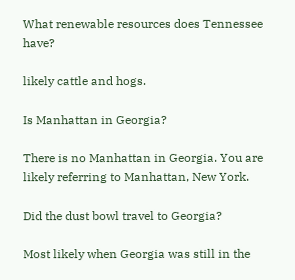What renewable resources does Tennessee have?

likely cattle and hogs.

Is Manhattan in Georgia?

There is no Manhattan in Georgia. You are likely referring to Manhattan, New York.

Did the dust bowl travel to Georgia?

Most likely when Georgia was still in the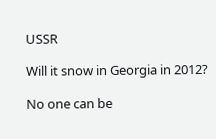USSR

Will it snow in Georgia in 2012?

No one can be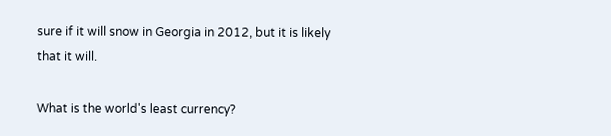sure if it will snow in Georgia in 2012, but it is likely that it will.

What is the world's least currency?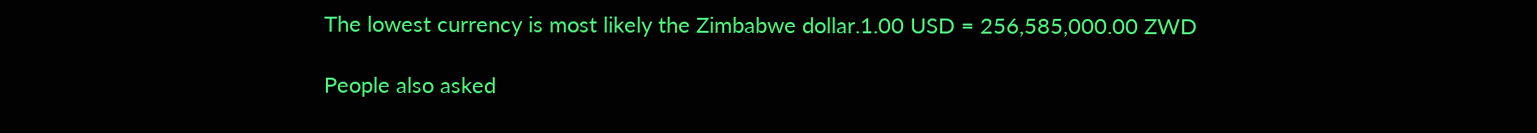The lowest currency is most likely the Zimbabwe dollar.1.00 USD = 256,585,000.00 ZWD

People also asked